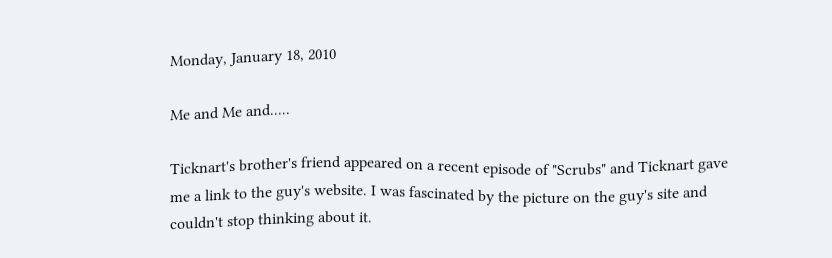Monday, January 18, 2010

Me and Me and.....

Ticknart's brother's friend appeared on a recent episode of "Scrubs" and Ticknart gave me a link to the guy's website. I was fascinated by the picture on the guy's site and couldn't stop thinking about it.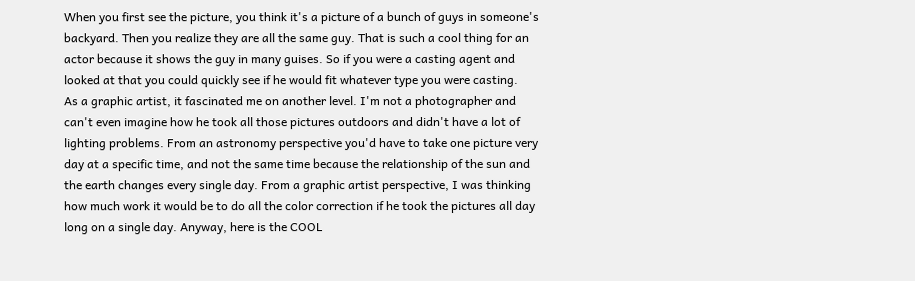When you first see the picture, you think it's a picture of a bunch of guys in someone's backyard. Then you realize they are all the same guy. That is such a cool thing for an actor because it shows the guy in many guises. So if you were a casting agent and looked at that you could quickly see if he would fit whatever type you were casting.
As a graphic artist, it fascinated me on another level. I'm not a photographer and can't even imagine how he took all those pictures outdoors and didn't have a lot of lighting problems. From an astronomy perspective you'd have to take one picture very day at a specific time, and not the same time because the relationship of the sun and the earth changes every single day. From a graphic artist perspective, I was thinking how much work it would be to do all the color correction if he took the pictures all day long on a single day. Anyway, here is the COOL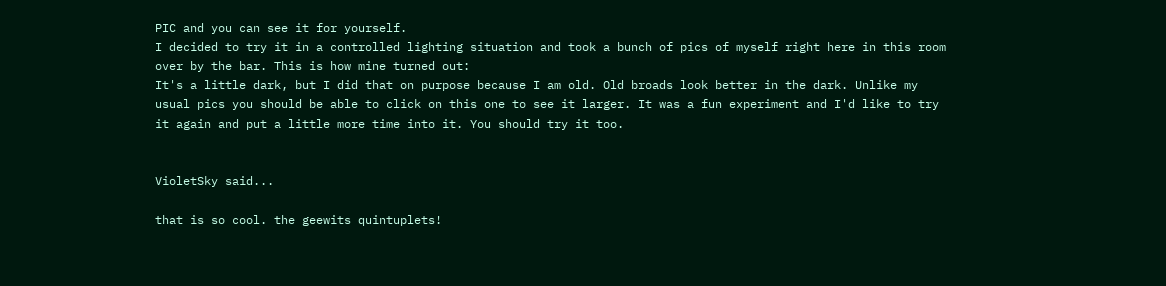PIC and you can see it for yourself.
I decided to try it in a controlled lighting situation and took a bunch of pics of myself right here in this room over by the bar. This is how mine turned out:
It's a little dark, but I did that on purpose because I am old. Old broads look better in the dark. Unlike my usual pics you should be able to click on this one to see it larger. It was a fun experiment and I'd like to try it again and put a little more time into it. You should try it too.


VioletSky said...

that is so cool. the geewits quintuplets!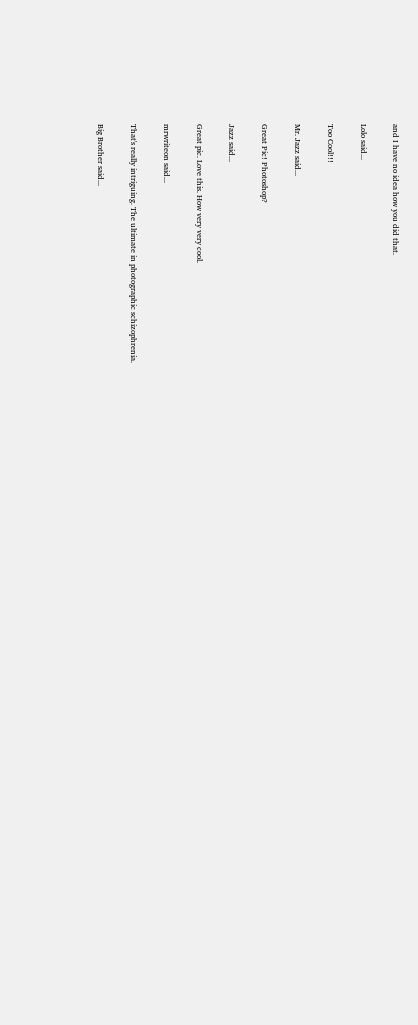and I have no idea how you did that.

Lolo said...

Too Cool!!!

Mr. Jazz said...

Great Pic! Photoshop?

Jazz said...

Great pic. Love this. How very very cool.

mrwriteon said...

That's really intriguing. The ultimate in photographic schizophrenia.

Big Brother said...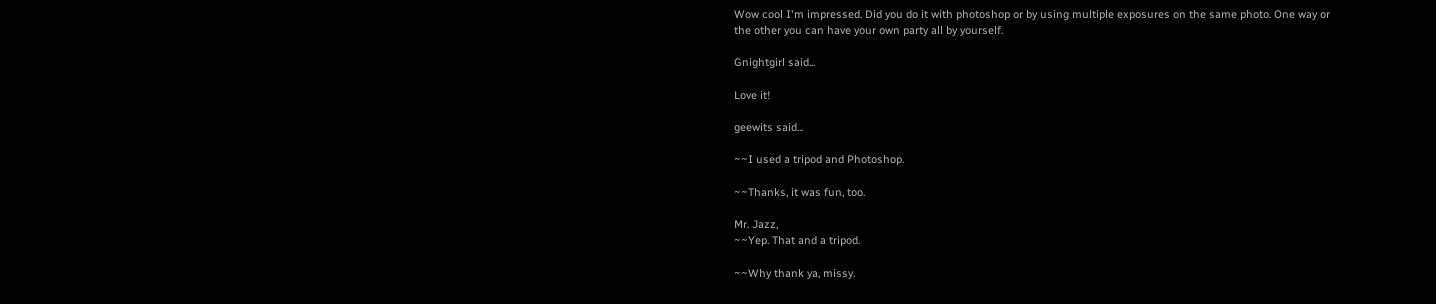Wow cool I'm impressed. Did you do it with photoshop or by using multiple exposures on the same photo. One way or the other you can have your own party all by yourself.

Gnightgirl said...

Love it!

geewits said...

~~I used a tripod and Photoshop.

~~Thanks, it was fun, too.

Mr. Jazz,
~~Yep. That and a tripod.

~~Why thank ya, missy.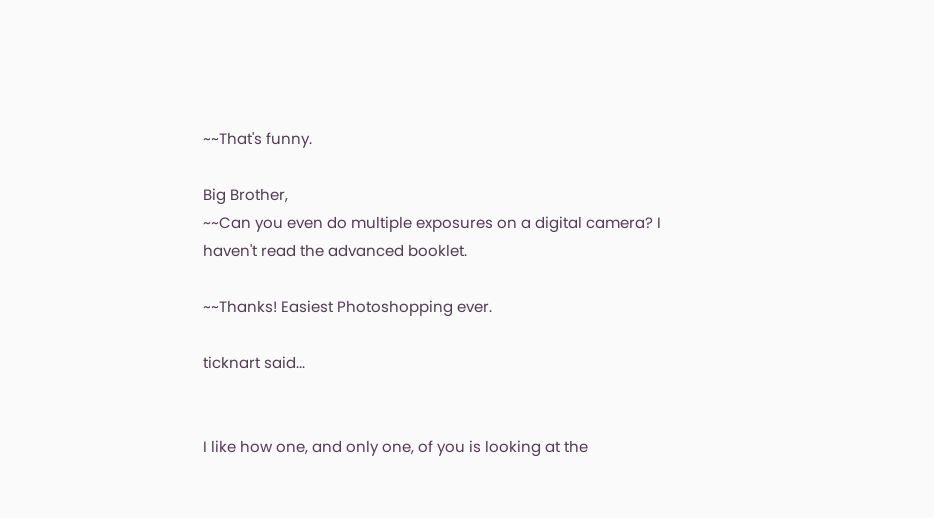~~That's funny.

Big Brother,
~~Can you even do multiple exposures on a digital camera? I haven't read the advanced booklet.

~~Thanks! Easiest Photoshopping ever.

ticknart said...


I like how one, and only one, of you is looking at the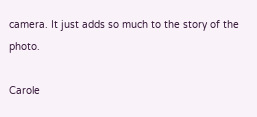camera. It just adds so much to the story of the photo.

Carole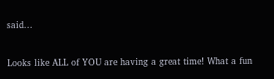said...

Looks like ALL of YOU are having a great time! What a fun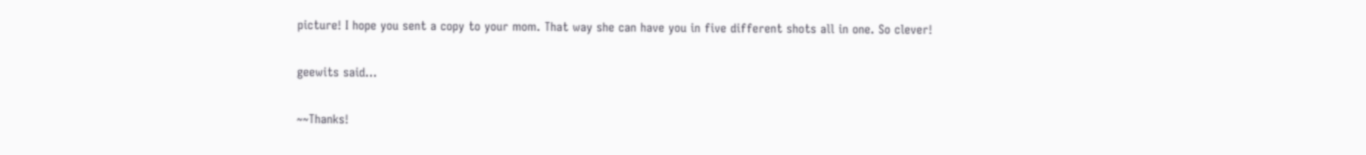picture! I hope you sent a copy to your mom. That way she can have you in five different shots all in one. So clever!

geewits said...

~~Thanks!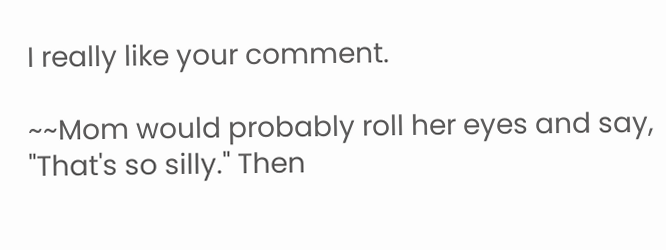I really like your comment.

~~Mom would probably roll her eyes and say, "That's so silly." Then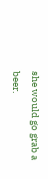she would go grab a beer.